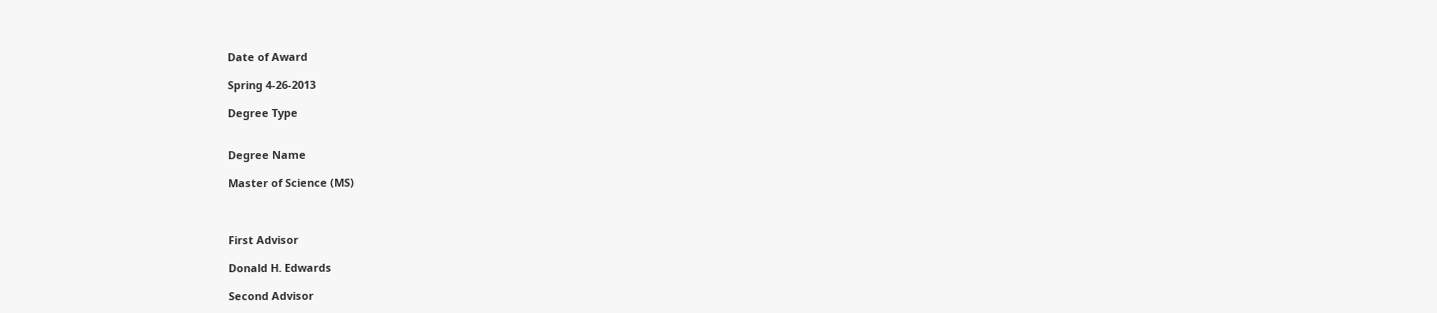Date of Award

Spring 4-26-2013

Degree Type


Degree Name

Master of Science (MS)



First Advisor

Donald H. Edwards

Second Advisor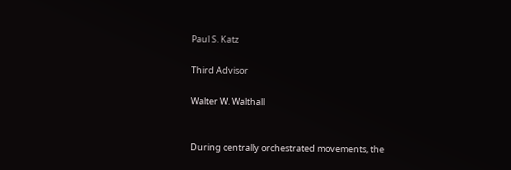Paul S. Katz

Third Advisor

Walter W. Walthall


During centrally orchestrated movements, the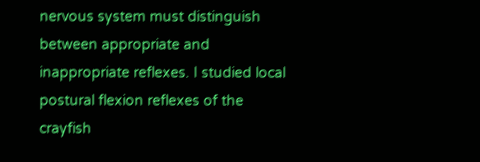nervous system must distinguish between appropriate and inappropriate reflexes. I studied local postural flexion reflexes of the crayfish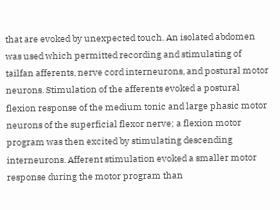that are evoked by unexpected touch. An isolated abdomen was used which permitted recording and stimulating of tailfan afferents, nerve cord interneurons, and postural motor neurons. Stimulation of the afferents evoked a postural flexion response of the medium tonic and large phasic motor neurons of the superficial flexor nerve; a flexion motor program was then excited by stimulating descending interneurons. Afferent stimulation evoked a smaller motor response during the motor program than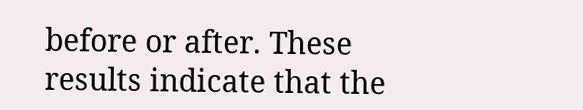before or after. These results indicate that the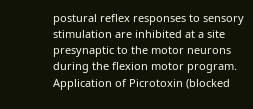postural reflex responses to sensory stimulation are inhibited at a site presynaptic to the motor neurons during the flexion motor program. Application of Picrotoxin (blocked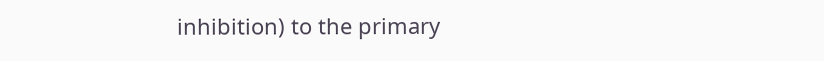inhibition) to the primary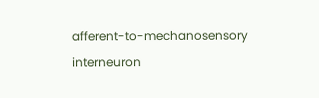afferent-to-mechanosensory interneuron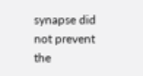synapse did not prevent the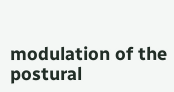modulation of the postural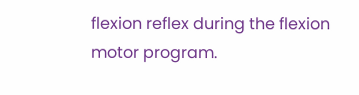flexion reflex during the flexion motor program.